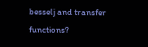besselj and transfer functions?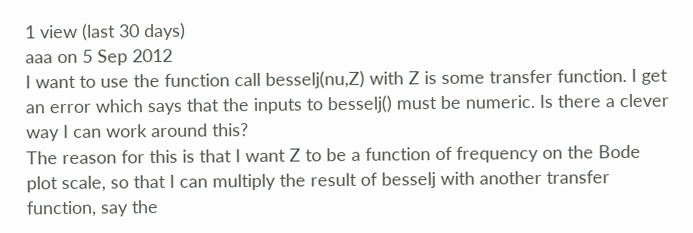1 view (last 30 days)
aaa on 5 Sep 2012
I want to use the function call besselj(nu,Z) with Z is some transfer function. I get an error which says that the inputs to besselj() must be numeric. Is there a clever way I can work around this?
The reason for this is that I want Z to be a function of frequency on the Bode plot scale, so that I can multiply the result of besselj with another transfer function, say the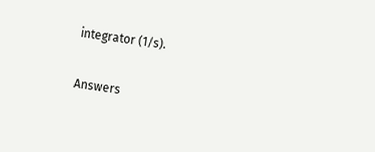integrator (1/s).

Answers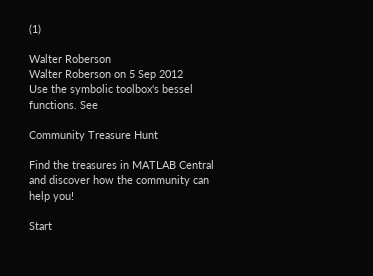(1)

Walter Roberson
Walter Roberson on 5 Sep 2012
Use the symbolic toolbox's bessel functions. See

Community Treasure Hunt

Find the treasures in MATLAB Central and discover how the community can help you!

Start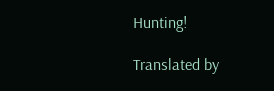Hunting!

Translated by